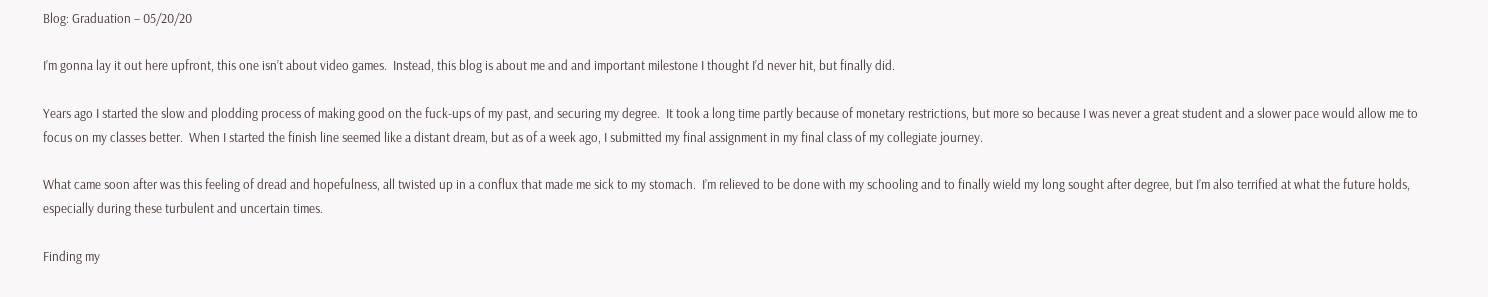Blog: Graduation – 05/20/20

I’m gonna lay it out here upfront, this one isn’t about video games.  Instead, this blog is about me and and important milestone I thought I’d never hit, but finally did.

Years ago I started the slow and plodding process of making good on the fuck-ups of my past, and securing my degree.  It took a long time partly because of monetary restrictions, but more so because I was never a great student and a slower pace would allow me to focus on my classes better.  When I started the finish line seemed like a distant dream, but as of a week ago, I submitted my final assignment in my final class of my collegiate journey.

What came soon after was this feeling of dread and hopefulness, all twisted up in a conflux that made me sick to my stomach.  I’m relieved to be done with my schooling and to finally wield my long sought after degree, but I’m also terrified at what the future holds, especially during these turbulent and uncertain times.

Finding my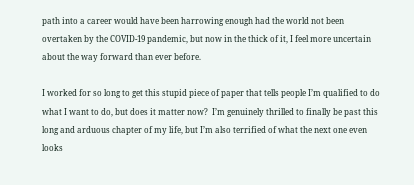path into a career would have been harrowing enough had the world not been overtaken by the COVID-19 pandemic, but now in the thick of it, I feel more uncertain about the way forward than ever before.

I worked for so long to get this stupid piece of paper that tells people I’m qualified to do what I want to do, but does it matter now?  I’m genuinely thrilled to finally be past this long and arduous chapter of my life, but I’m also terrified of what the next one even looks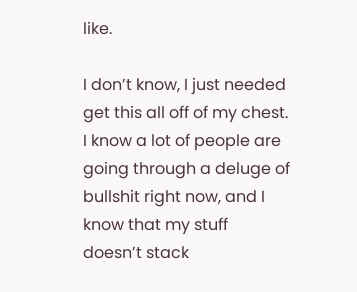like.

I don’t know, I just needed get this all off of my chest.  I know a lot of people are going through a deluge of bullshit right now, and I know that my stuff doesn’t stack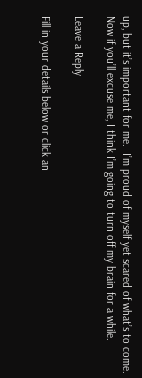up, but it’s important for me.  I’m proud of myself yet scared of what’s to come.  Now if you’ll excuse me, I think I’m going to turn off my brain for a while.

Leave a Reply

Fill in your details below or click an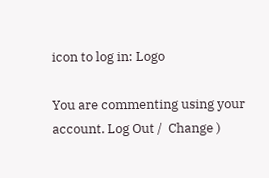icon to log in: Logo

You are commenting using your account. Log Out /  Change )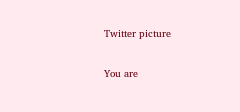Twitter picture

You are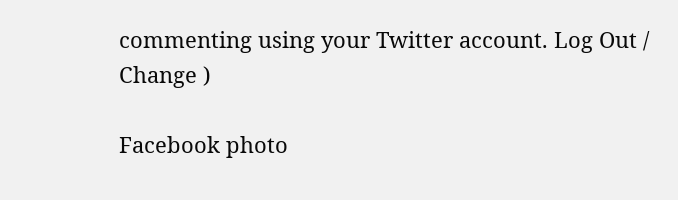commenting using your Twitter account. Log Out /  Change )

Facebook photo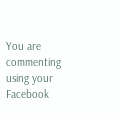You are commenting using your Facebook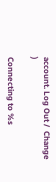account. Log Out /  Change )

Connecting to %s